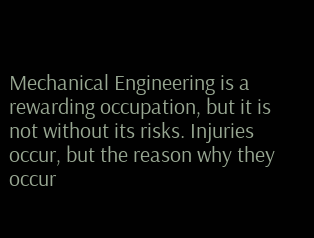Mechanical Engineering is a rewarding occupation, but it is not without its risks. Injuries occur, but the reason why they occur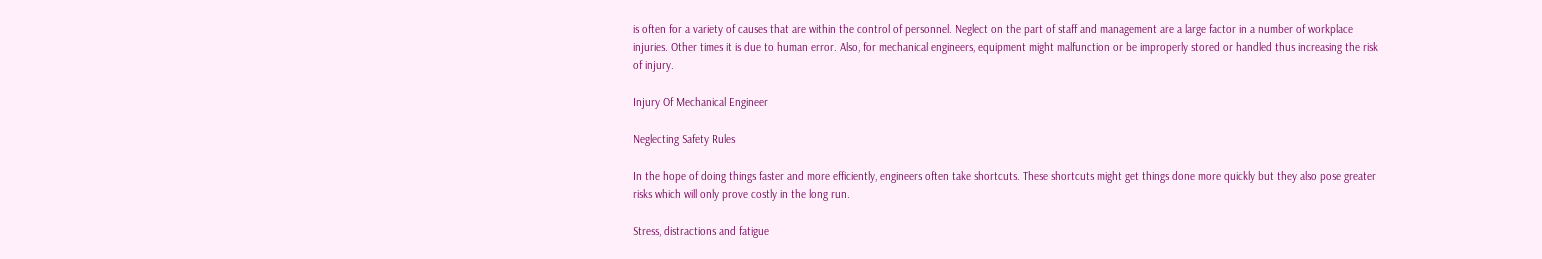is often for a variety of causes that are within the control of personnel. Neglect on the part of staff and management are a large factor in a number of workplace injuries. Other times it is due to human error. Also, for mechanical engineers, equipment might malfunction or be improperly stored or handled thus increasing the risk of injury.

Injury Of Mechanical Engineer

Neglecting Safety Rules

In the hope of doing things faster and more efficiently, engineers often take shortcuts. These shortcuts might get things done more quickly but they also pose greater risks which will only prove costly in the long run.

Stress, distractions and fatigue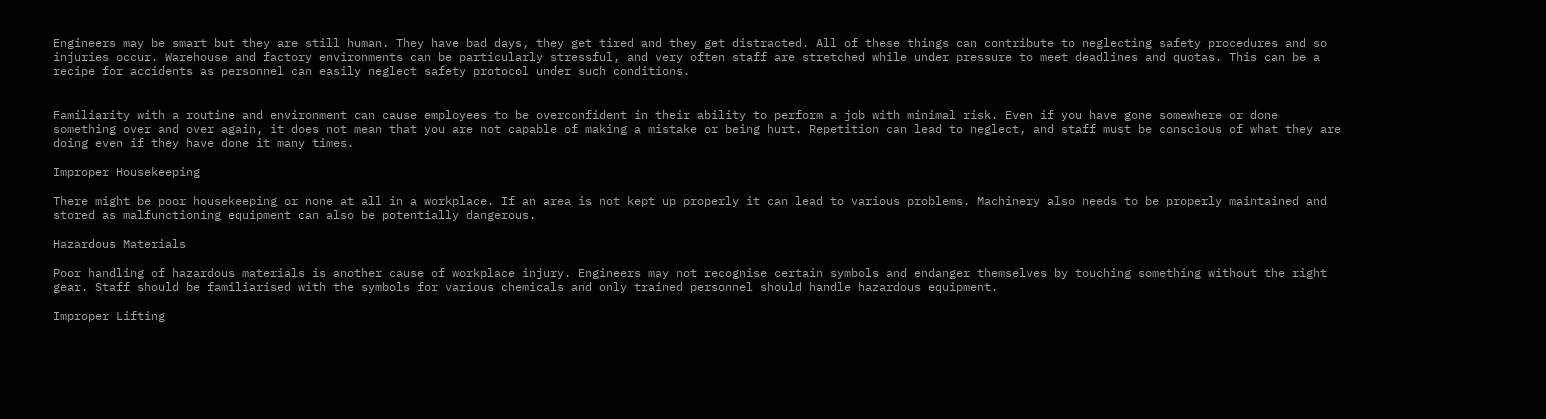Engineers may be smart but they are still human. They have bad days, they get tired and they get distracted. All of these things can contribute to neglecting safety procedures and so injuries occur. Warehouse and factory environments can be particularly stressful, and very often staff are stretched while under pressure to meet deadlines and quotas. This can be a recipe for accidents as personnel can easily neglect safety protocol under such conditions.


Familiarity with a routine and environment can cause employees to be overconfident in their ability to perform a job with minimal risk. Even if you have gone somewhere or done something over and over again, it does not mean that you are not capable of making a mistake or being hurt. Repetition can lead to neglect, and staff must be conscious of what they are doing even if they have done it many times.

Improper Housekeeping

There might be poor housekeeping or none at all in a workplace. If an area is not kept up properly it can lead to various problems. Machinery also needs to be properly maintained and stored as malfunctioning equipment can also be potentially dangerous.

Hazardous Materials

Poor handling of hazardous materials is another cause of workplace injury. Engineers may not recognise certain symbols and endanger themselves by touching something without the right gear. Staff should be familiarised with the symbols for various chemicals and only trained personnel should handle hazardous equipment.

Improper Lifting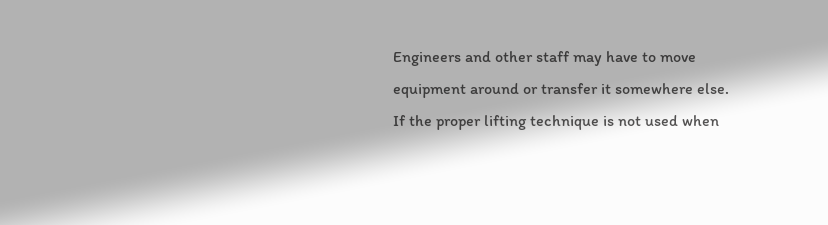Engineers and other staff may have to move equipment around or transfer it somewhere else. If the proper lifting technique is not used when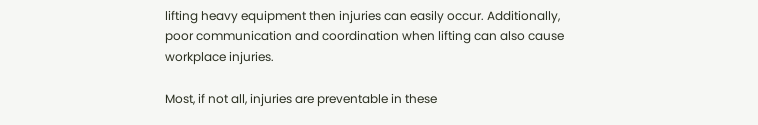lifting heavy equipment then injuries can easily occur. Additionally, poor communication and coordination when lifting can also cause workplace injuries.

Most, if not all, injuries are preventable in these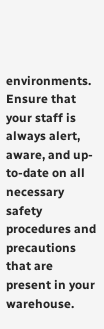environments. Ensure that your staff is always alert, aware, and up-to-date on all necessary safety procedures and precautions that are present in your warehouse.